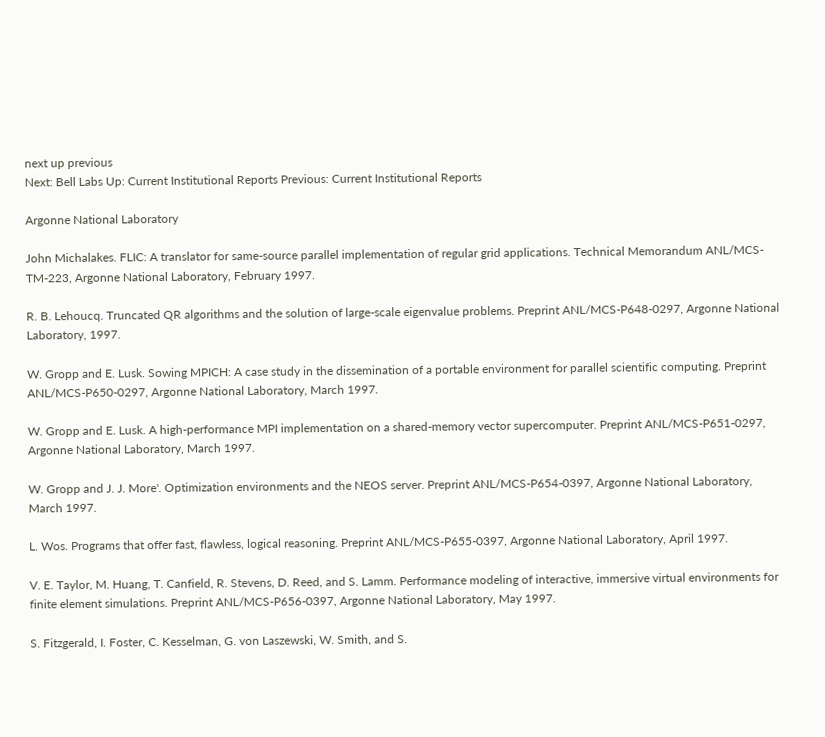next up previous
Next: Bell Labs Up: Current Institutional Reports Previous: Current Institutional Reports

Argonne National Laboratory

John Michalakes. FLIC: A translator for same-source parallel implementation of regular grid applications. Technical Memorandum ANL/MCS-TM-223, Argonne National Laboratory, February 1997.

R. B. Lehoucq. Truncated QR algorithms and the solution of large-scale eigenvalue problems. Preprint ANL/MCS-P648-0297, Argonne National Laboratory, 1997.

W. Gropp and E. Lusk. Sowing MPICH: A case study in the dissemination of a portable environment for parallel scientific computing. Preprint ANL/MCS-P650-0297, Argonne National Laboratory, March 1997.

W. Gropp and E. Lusk. A high-performance MPI implementation on a shared-memory vector supercomputer. Preprint ANL/MCS-P651-0297, Argonne National Laboratory, March 1997.

W. Gropp and J. J. More'. Optimization environments and the NEOS server. Preprint ANL/MCS-P654-0397, Argonne National Laboratory, March 1997.

L. Wos. Programs that offer fast, flawless, logical reasoning. Preprint ANL/MCS-P655-0397, Argonne National Laboratory, April 1997.

V. E. Taylor, M. Huang, T. Canfield, R. Stevens, D. Reed, and S. Lamm. Performance modeling of interactive, immersive virtual environments for finite element simulations. Preprint ANL/MCS-P656-0397, Argonne National Laboratory, May 1997.

S. Fitzgerald, I. Foster, C. Kesselman, G. von Laszewski, W. Smith, and S.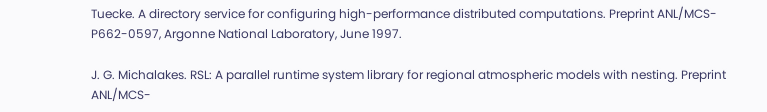Tuecke. A directory service for configuring high-performance distributed computations. Preprint ANL/MCS-P662-0597, Argonne National Laboratory, June 1997.

J. G. Michalakes. RSL: A parallel runtime system library for regional atmospheric models with nesting. Preprint ANL/MCS-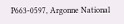P663-0597, Argonne National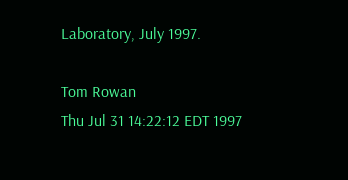Laboratory, July 1997.

Tom Rowan
Thu Jul 31 14:22:12 EDT 1997